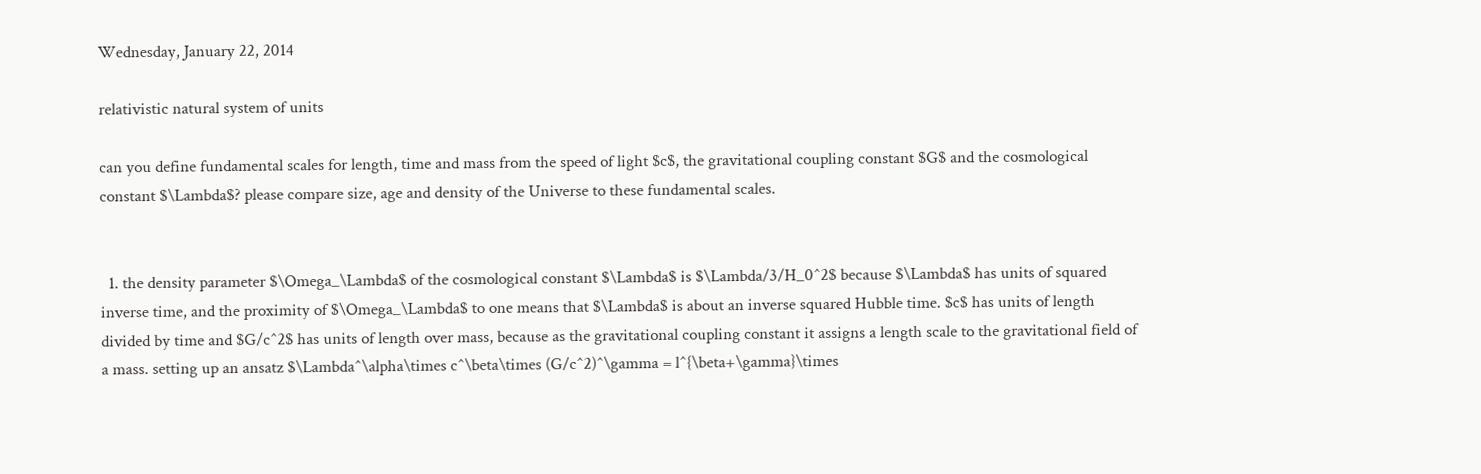Wednesday, January 22, 2014

relativistic natural system of units

can you define fundamental scales for length, time and mass from the speed of light $c$, the gravitational coupling constant $G$ and the cosmological constant $\Lambda$? please compare size, age and density of the Universe to these fundamental scales.


  1. the density parameter $\Omega_\Lambda$ of the cosmological constant $\Lambda$ is $\Lambda/3/H_0^2$ because $\Lambda$ has units of squared inverse time, and the proximity of $\Omega_\Lambda$ to one means that $\Lambda$ is about an inverse squared Hubble time. $c$ has units of length divided by time and $G/c^2$ has units of length over mass, because as the gravitational coupling constant it assigns a length scale to the gravitational field of a mass. setting up an ansatz $\Lambda^\alpha\times c^\beta\times (G/c^2)^\gamma = l^{\beta+\gamma}\times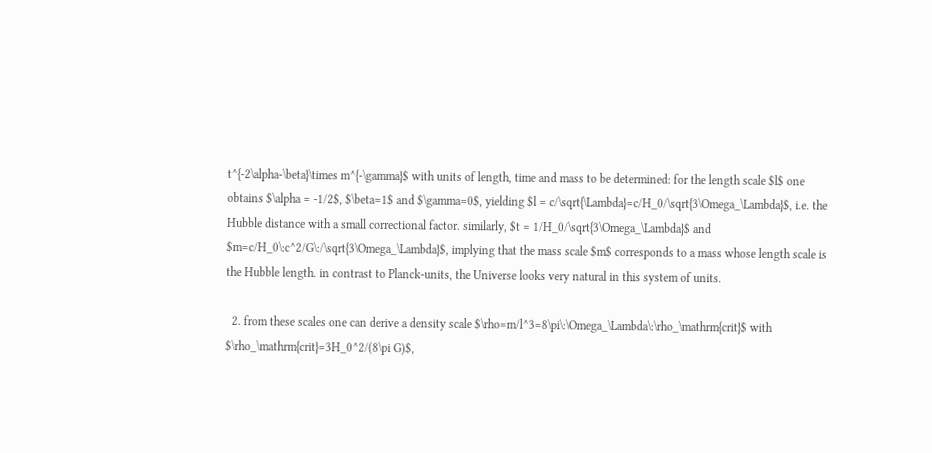t^{-2\alpha-\beta}\times m^{-\gamma}$ with units of length, time and mass to be determined: for the length scale $l$ one obtains $\alpha = -1/2$, $\beta=1$ and $\gamma=0$, yielding $l = c/\sqrt{\Lambda}=c/H_0/\sqrt{3\Omega_\Lambda}$, i.e. the Hubble distance with a small correctional factor. similarly, $t = 1/H_0/\sqrt{3\Omega_\Lambda}$ and $m=c/H_0\:c^2/G\:/\sqrt{3\Omega_\Lambda}$, implying that the mass scale $m$ corresponds to a mass whose length scale is the Hubble length. in contrast to Planck-units, the Universe looks very natural in this system of units.

  2. from these scales one can derive a density scale $\rho=m/l^3=8\pi\:\Omega_\Lambda\:\rho_\mathrm{crit}$ with $\rho_\mathrm{crit}=3H_0^2/(8\pi G)$,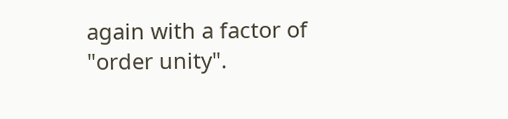again with a factor of "order unity".